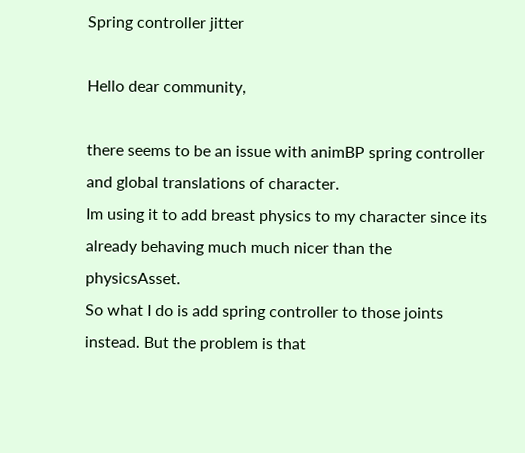Spring controller jitter

Hello dear community,

there seems to be an issue with animBP spring controller and global translations of character.
Im using it to add breast physics to my character since its already behaving much much nicer than the physicsAsset.
So what I do is add spring controller to those joints instead. But the problem is that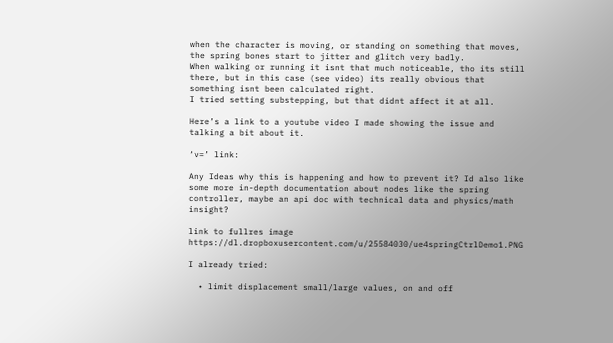when the character is moving, or standing on something that moves, the spring bones start to jitter and glitch very badly.
When walking or running it isnt that much noticeable, tho its still there, but in this case (see video) its really obvious that something isnt been calculated right.
I tried setting substepping, but that didnt affect it at all.

Here’s a link to a youtube video I made showing the issue and talking a bit about it.

‘v=’ link:

Any Ideas why this is happening and how to prevent it? Id also like some more in-depth documentation about nodes like the spring controller, maybe an api doc with technical data and physics/math insight?

link to fullres image https://dl.dropboxusercontent.com/u/25584030/ue4springCtrlDemo1.PNG

I already tried:

  • limit displacement small/large values, on and off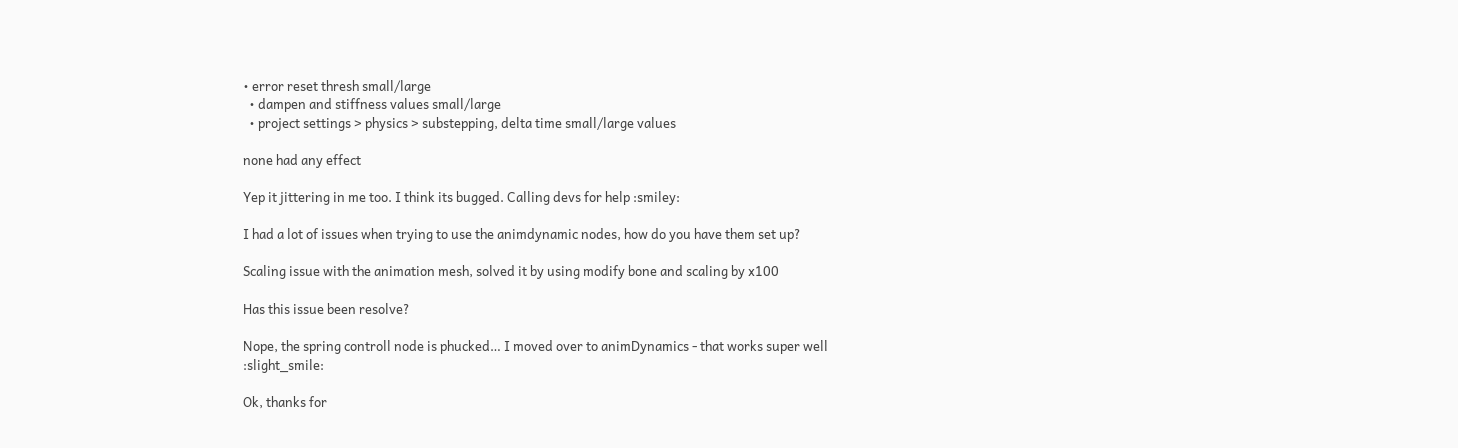• error reset thresh small/large
  • dampen and stiffness values small/large
  • project settings > physics > substepping, delta time small/large values

none had any effect

Yep it jittering in me too. I think its bugged. Calling devs for help :smiley:

I had a lot of issues when trying to use the animdynamic nodes, how do you have them set up?

Scaling issue with the animation mesh, solved it by using modify bone and scaling by x100

Has this issue been resolve?

Nope, the spring controll node is phucked… I moved over to animDynamics - that works super well :slight_smile:

Ok, thanks for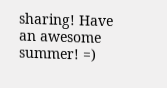sharing! Have an awesome summer! =)